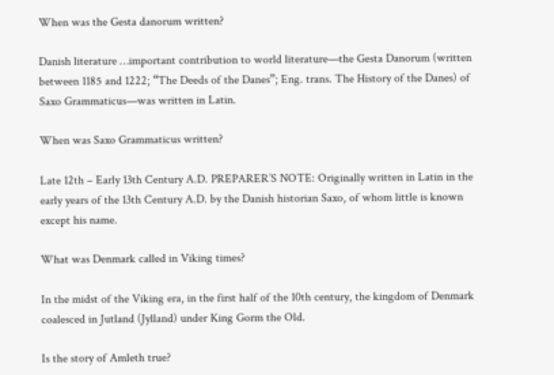When was the Gesta danorum written?

Danish literature …important contribution to world literature—the Gesta Danorum (written between 1185 and 1222; “The Deeds of the Danes”; Eng. trans. The History of the Danes) of Saxo Grammaticus—was written in Latin.

When was Saxo Grammaticus written?

Late 12th – Early 13th Century A.D. PREPARER’S NOTE: Originally written in Latin in the early years of the 13th Century A.D. by the Danish historian Saxo, of whom little is known except his name.

What was Denmark called in Viking times?

In the midst of the Viking era, in the first half of the 10th century, the kingdom of Denmark coalesced in Jutland (Jylland) under King Gorm the Old.

Is the story of Amleth true?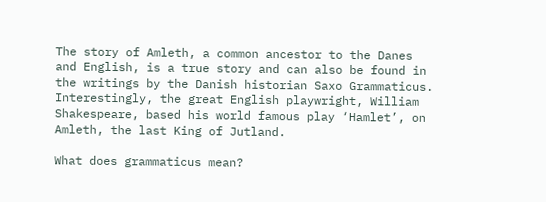The story of Amleth, a common ancestor to the Danes and English, is a true story and can also be found in the writings by the Danish historian Saxo Grammaticus. Interestingly, the great English playwright, William Shakespeare, based his world famous play ‘Hamlet’, on Amleth, the last King of Jutland.

What does grammaticus mean?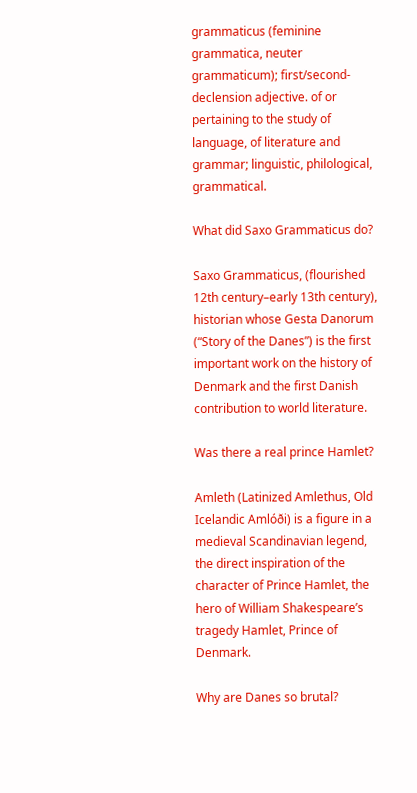grammaticus (feminine grammatica, neuter grammaticum); first/second-declension adjective. of or pertaining to the study of language, of literature and grammar; linguistic, philological, grammatical.

What did Saxo Grammaticus do?

Saxo Grammaticus, (flourished 12th century–early 13th century), historian whose Gesta Danorum (“Story of the Danes”) is the first important work on the history of Denmark and the first Danish contribution to world literature.

Was there a real prince Hamlet?

Amleth (Latinized Amlethus, Old Icelandic Amlóði) is a figure in a medieval Scandinavian legend, the direct inspiration of the character of Prince Hamlet, the hero of William Shakespeare’s tragedy Hamlet, Prince of Denmark.

Why are Danes so brutal?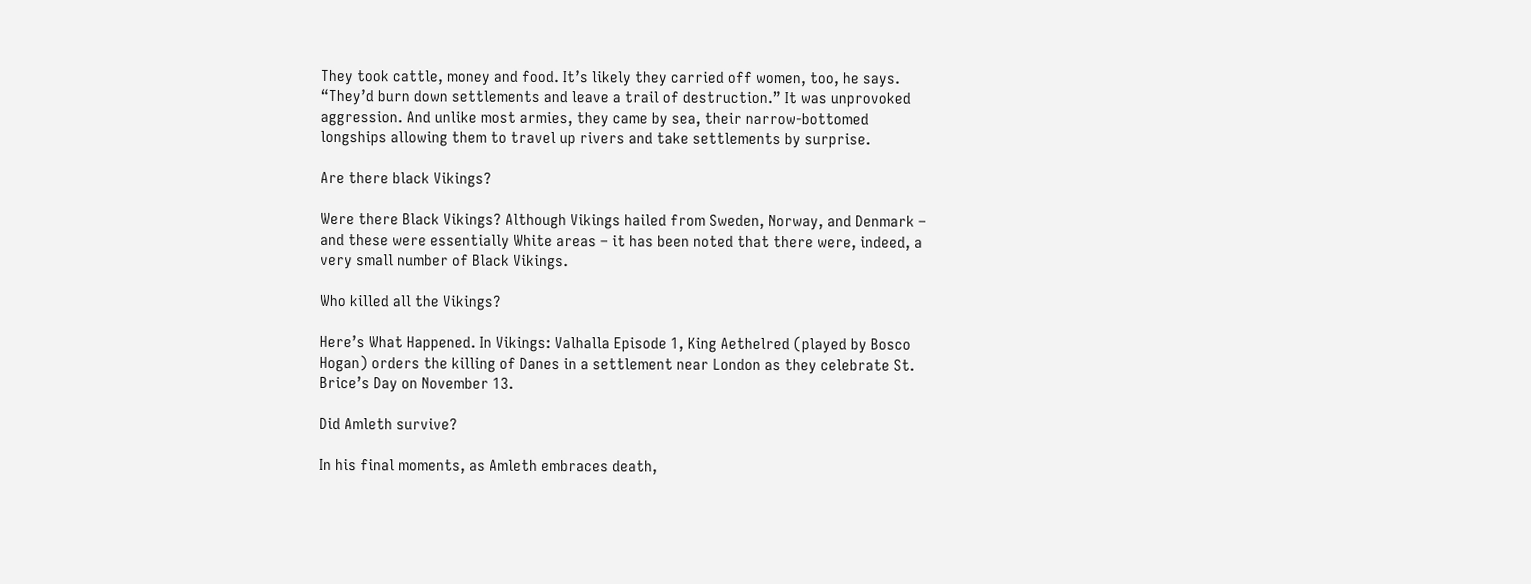They took cattle, money and food. It’s likely they carried off women, too, he says. “They’d burn down settlements and leave a trail of destruction.” It was unprovoked aggression. And unlike most armies, they came by sea, their narrow-bottomed longships allowing them to travel up rivers and take settlements by surprise.

Are there black Vikings?

Were there Black Vikings? Although Vikings hailed from Sweden, Norway, and Denmark – and these were essentially White areas – it has been noted that there were, indeed, a very small number of Black Vikings.

Who killed all the Vikings?

Here’s What Happened. In Vikings: Valhalla Episode 1, King Aethelred (played by Bosco Hogan) orders the killing of Danes in a settlement near London as they celebrate St. Brice’s Day on November 13.

Did Amleth survive?

In his final moments, as Amleth embraces death,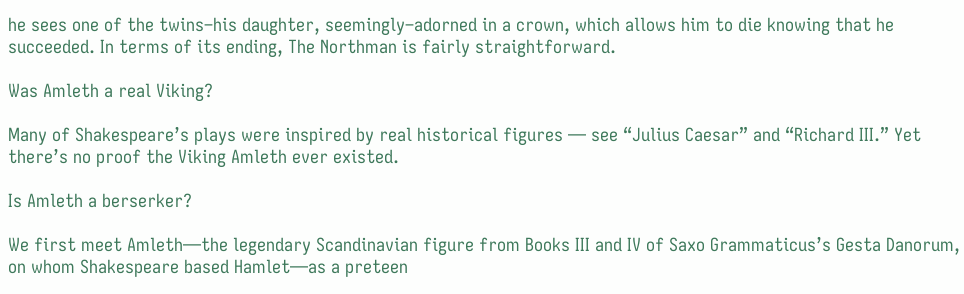he sees one of the twins–his daughter, seemingly–adorned in a crown, which allows him to die knowing that he succeeded. In terms of its ending, The Northman is fairly straightforward.

Was Amleth a real Viking?

Many of Shakespeare’s plays were inspired by real historical figures — see “Julius Caesar” and “Richard III.” Yet there’s no proof the Viking Amleth ever existed.

Is Amleth a berserker?

We first meet Amleth—the legendary Scandinavian figure from Books III and IV of Saxo Grammaticus’s Gesta Danorum, on whom Shakespeare based Hamlet—as a preteen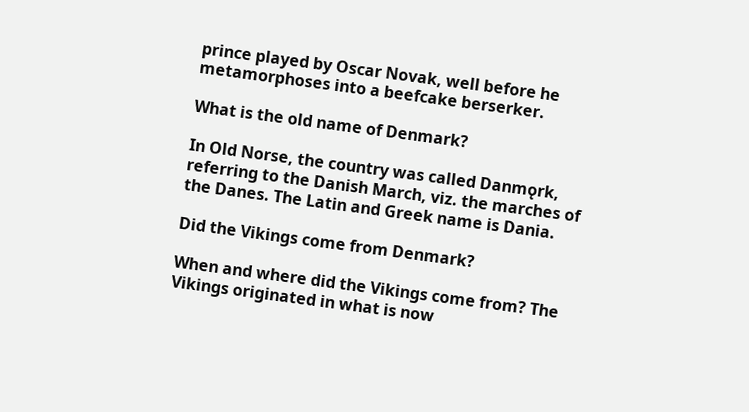prince played by Oscar Novak, well before he metamorphoses into a beefcake berserker.

What is the old name of Denmark?

In Old Norse, the country was called Danmǫrk, referring to the Danish March, viz. the marches of the Danes. The Latin and Greek name is Dania.

Did the Vikings come from Denmark?

When and where did the Vikings come from? The Vikings originated in what is now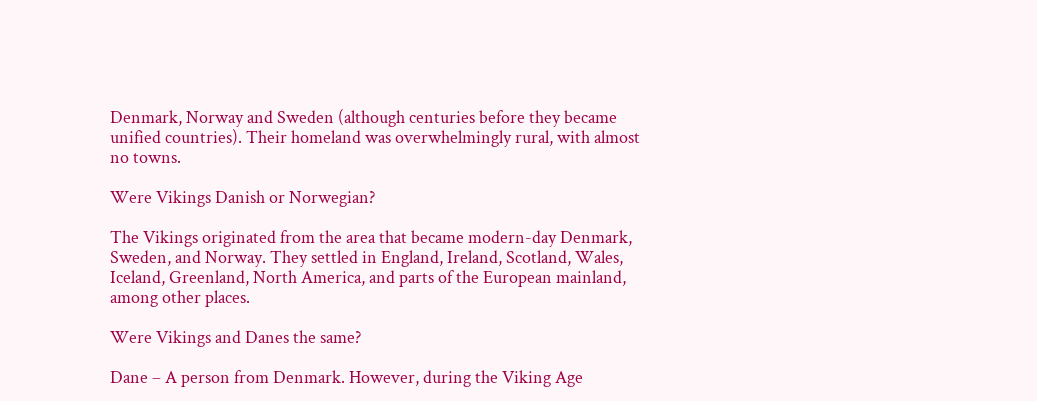Denmark, Norway and Sweden (although centuries before they became unified countries). Their homeland was overwhelmingly rural, with almost no towns.

Were Vikings Danish or Norwegian?

The Vikings originated from the area that became modern-day Denmark, Sweden, and Norway. They settled in England, Ireland, Scotland, Wales, Iceland, Greenland, North America, and parts of the European mainland, among other places.

Were Vikings and Danes the same?

Dane – A person from Denmark. However, during the Viking Age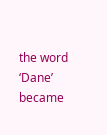the word ‘Dane’ became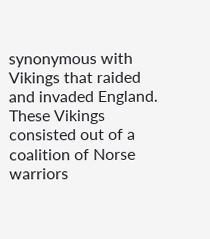synonymous with Vikings that raided and invaded England. These Vikings consisted out of a coalition of Norse warriors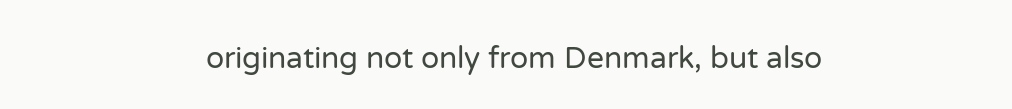originating not only from Denmark, but also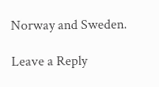Norway and Sweden.

Leave a Reply